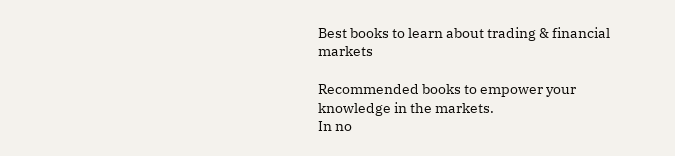Best books to learn about trading & financial markets

Recommended books to empower your knowledge in the markets.
In no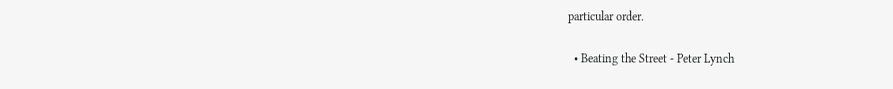particular order.

  • Beating the Street - Peter Lynch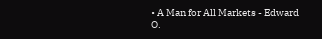• A Man for All Markets - Edward O.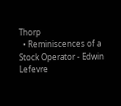Thorp
  • Reminiscences of a Stock Operator - Edwin Lefevre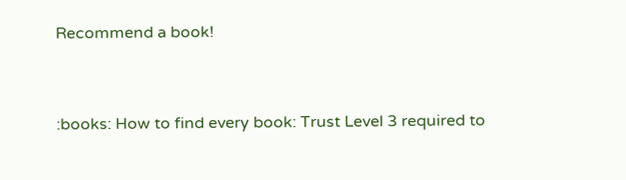Recommend a book!


:books: How to find every book: Trust Level 3 required to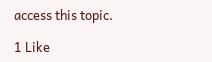access this topic.

1 Like